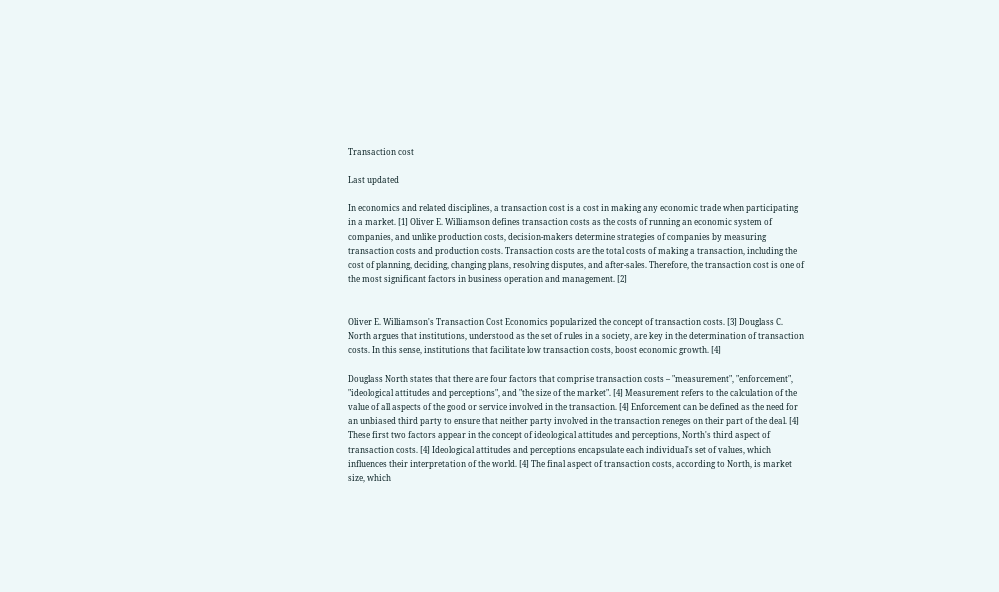Transaction cost

Last updated

In economics and related disciplines, a transaction cost is a cost in making any economic trade when participating in a market. [1] Oliver E. Williamson defines transaction costs as the costs of running an economic system of companies, and unlike production costs, decision-makers determine strategies of companies by measuring transaction costs and production costs. Transaction costs are the total costs of making a transaction, including the cost of planning, deciding, changing plans, resolving disputes, and after-sales. Therefore, the transaction cost is one of the most significant factors in business operation and management. [2]


Oliver E. Williamson's Transaction Cost Economics popularized the concept of transaction costs. [3] Douglass C. North argues that institutions, understood as the set of rules in a society, are key in the determination of transaction costs. In this sense, institutions that facilitate low transaction costs, boost economic growth. [4]

Douglass North states that there are four factors that comprise transaction costs – "measurement", "enforcement", "ideological attitudes and perceptions", and "the size of the market". [4] Measurement refers to the calculation of the value of all aspects of the good or service involved in the transaction. [4] Enforcement can be defined as the need for an unbiased third party to ensure that neither party involved in the transaction reneges on their part of the deal. [4] These first two factors appear in the concept of ideological attitudes and perceptions, North's third aspect of transaction costs. [4] Ideological attitudes and perceptions encapsulate each individual's set of values, which influences their interpretation of the world. [4] The final aspect of transaction costs, according to North, is market size, which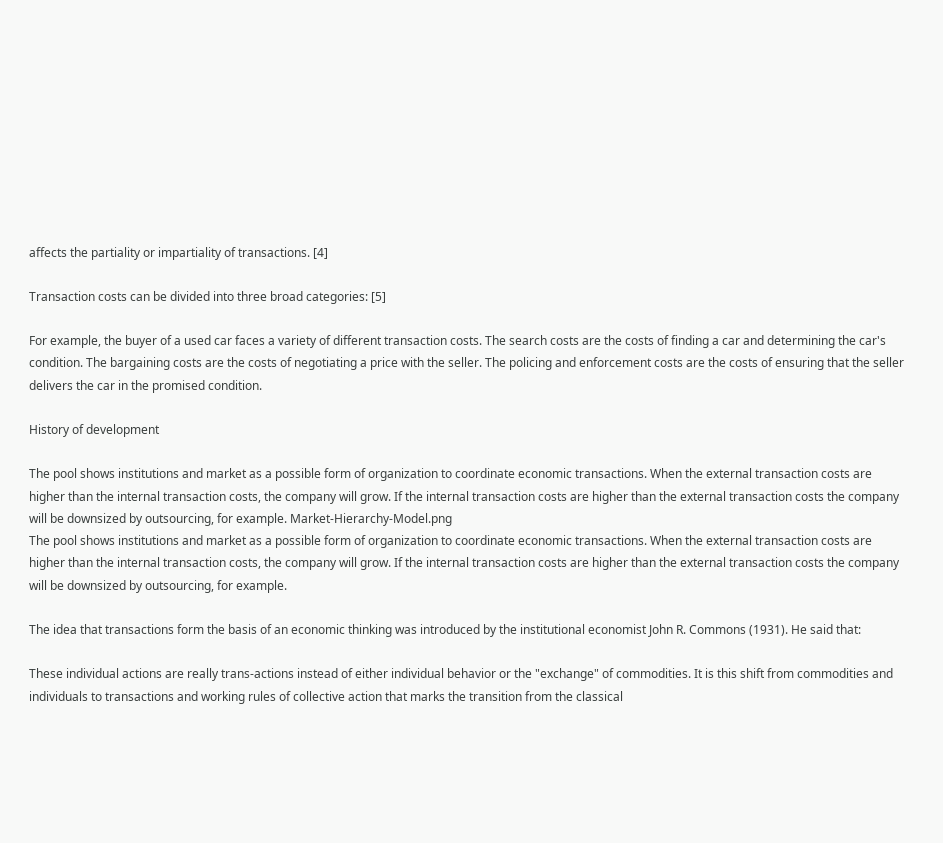affects the partiality or impartiality of transactions. [4]

Transaction costs can be divided into three broad categories: [5]

For example, the buyer of a used car faces a variety of different transaction costs. The search costs are the costs of finding a car and determining the car's condition. The bargaining costs are the costs of negotiating a price with the seller. The policing and enforcement costs are the costs of ensuring that the seller delivers the car in the promised condition.

History of development

The pool shows institutions and market as a possible form of organization to coordinate economic transactions. When the external transaction costs are higher than the internal transaction costs, the company will grow. If the internal transaction costs are higher than the external transaction costs the company will be downsized by outsourcing, for example. Market-Hierarchy-Model.png
The pool shows institutions and market as a possible form of organization to coordinate economic transactions. When the external transaction costs are higher than the internal transaction costs, the company will grow. If the internal transaction costs are higher than the external transaction costs the company will be downsized by outsourcing, for example.

The idea that transactions form the basis of an economic thinking was introduced by the institutional economist John R. Commons (1931). He said that:

These individual actions are really trans-actions instead of either individual behavior or the "exchange" of commodities. It is this shift from commodities and individuals to transactions and working rules of collective action that marks the transition from the classical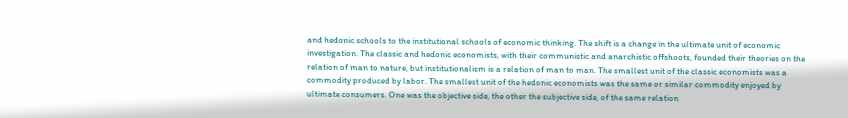and hedonic schools to the institutional schools of economic thinking. The shift is a change in the ultimate unit of economic investigation. The classic and hedonic economists, with their communistic and anarchistic offshoots, founded their theories on the relation of man to nature, but institutionalism is a relation of man to man. The smallest unit of the classic economists was a commodity produced by labor. The smallest unit of the hedonic economists was the same or similar commodity enjoyed by ultimate consumers. One was the objective side, the other the subjective side, of the same relation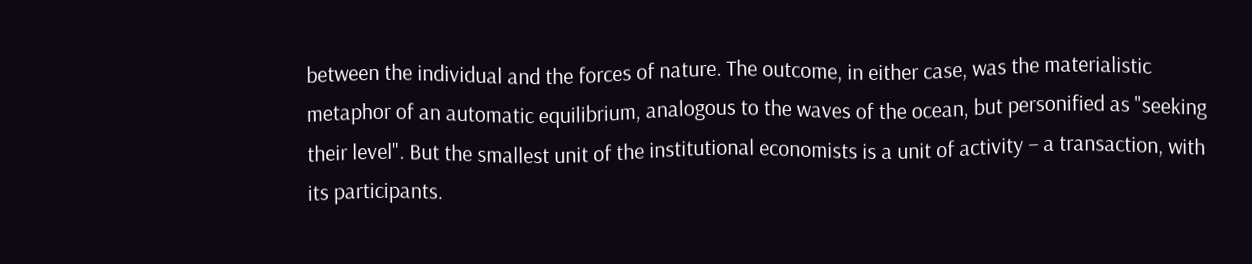between the individual and the forces of nature. The outcome, in either case, was the materialistic metaphor of an automatic equilibrium, analogous to the waves of the ocean, but personified as "seeking their level". But the smallest unit of the institutional economists is a unit of activity – a transaction, with its participants.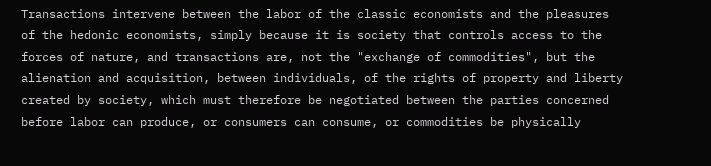Transactions intervene between the labor of the classic economists and the pleasures of the hedonic economists, simply because it is society that controls access to the forces of nature, and transactions are, not the "exchange of commodities", but the alienation and acquisition, between individuals, of the rights of property and liberty created by society, which must therefore be negotiated between the parties concerned before labor can produce, or consumers can consume, or commodities be physically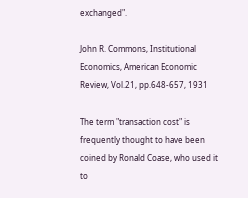exchanged".

John R. Commons, Institutional Economics, American Economic Review, Vol.21, pp.648-657, 1931

The term "transaction cost" is frequently thought to have been coined by Ronald Coase, who used it to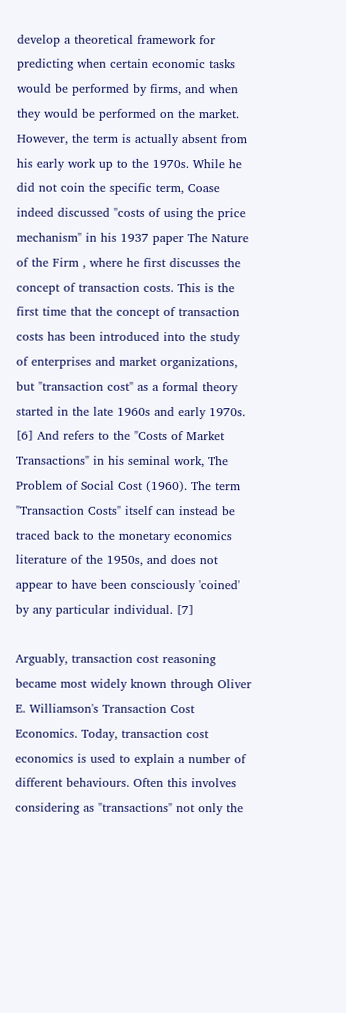develop a theoretical framework for predicting when certain economic tasks would be performed by firms, and when they would be performed on the market. However, the term is actually absent from his early work up to the 1970s. While he did not coin the specific term, Coase indeed discussed "costs of using the price mechanism" in his 1937 paper The Nature of the Firm , where he first discusses the concept of transaction costs. This is the first time that the concept of transaction costs has been introduced into the study of enterprises and market organizations, but "transaction cost" as a formal theory started in the late 1960s and early 1970s. [6] And refers to the "Costs of Market Transactions" in his seminal work, The Problem of Social Cost (1960). The term "Transaction Costs" itself can instead be traced back to the monetary economics literature of the 1950s, and does not appear to have been consciously 'coined' by any particular individual. [7]

Arguably, transaction cost reasoning became most widely known through Oliver E. Williamson's Transaction Cost Economics. Today, transaction cost economics is used to explain a number of different behaviours. Often this involves considering as "transactions" not only the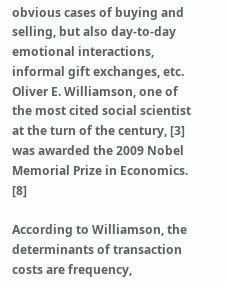obvious cases of buying and selling, but also day-to-day emotional interactions, informal gift exchanges, etc. Oliver E. Williamson, one of the most cited social scientist at the turn of the century, [3] was awarded the 2009 Nobel Memorial Prize in Economics. [8]

According to Williamson, the determinants of transaction costs are frequency,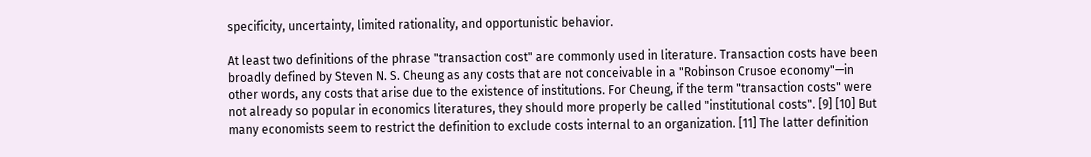specificity, uncertainty, limited rationality, and opportunistic behavior.

At least two definitions of the phrase "transaction cost" are commonly used in literature. Transaction costs have been broadly defined by Steven N. S. Cheung as any costs that are not conceivable in a "Robinson Crusoe economy"—in other words, any costs that arise due to the existence of institutions. For Cheung, if the term "transaction costs" were not already so popular in economics literatures, they should more properly be called "institutional costs". [9] [10] But many economists seem to restrict the definition to exclude costs internal to an organization. [11] The latter definition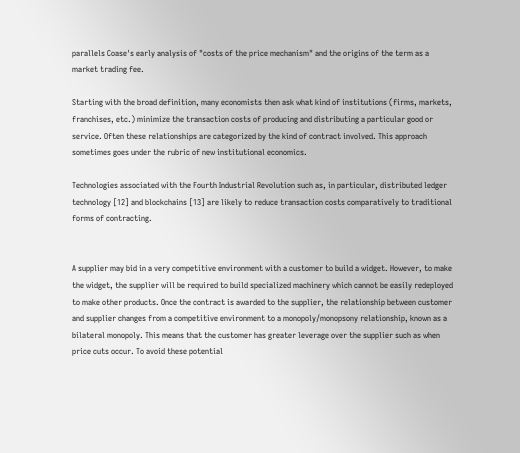parallels Coase's early analysis of "costs of the price mechanism" and the origins of the term as a market trading fee.

Starting with the broad definition, many economists then ask what kind of institutions (firms, markets, franchises, etc.) minimize the transaction costs of producing and distributing a particular good or service. Often these relationships are categorized by the kind of contract involved. This approach sometimes goes under the rubric of new institutional economics.

Technologies associated with the Fourth Industrial Revolution such as, in particular, distributed ledger technology [12] and blockchains [13] are likely to reduce transaction costs comparatively to traditional forms of contracting.


A supplier may bid in a very competitive environment with a customer to build a widget. However, to make the widget, the supplier will be required to build specialized machinery which cannot be easily redeployed to make other products. Once the contract is awarded to the supplier, the relationship between customer and supplier changes from a competitive environment to a monopoly/monopsony relationship, known as a bilateral monopoly. This means that the customer has greater leverage over the supplier such as when price cuts occur. To avoid these potential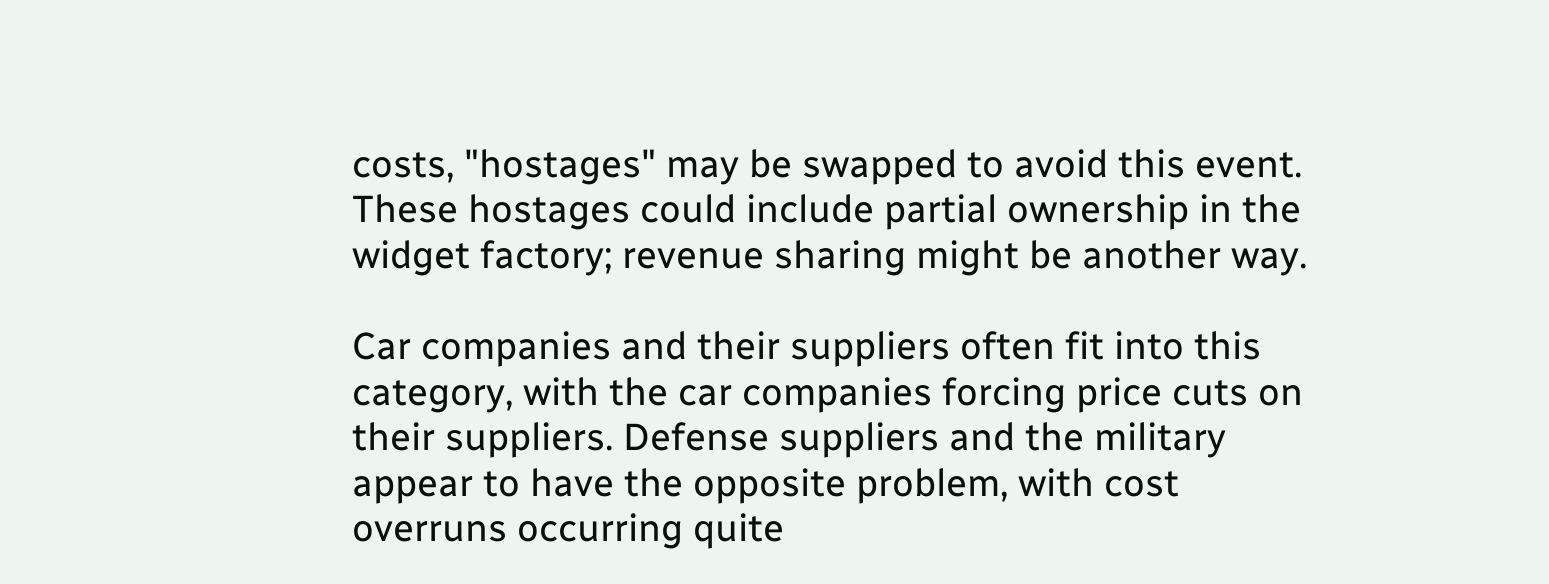costs, "hostages" may be swapped to avoid this event. These hostages could include partial ownership in the widget factory; revenue sharing might be another way.

Car companies and their suppliers often fit into this category, with the car companies forcing price cuts on their suppliers. Defense suppliers and the military appear to have the opposite problem, with cost overruns occurring quite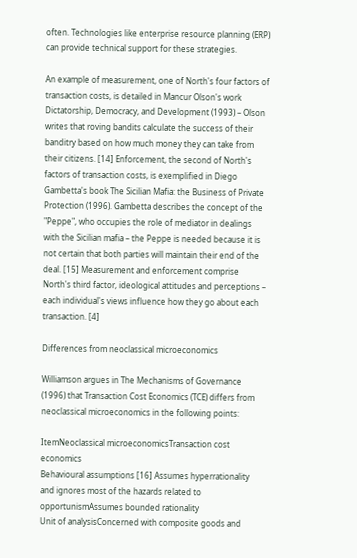often. Technologies like enterprise resource planning (ERP) can provide technical support for these strategies.

An example of measurement, one of North's four factors of transaction costs, is detailed in Mancur Olson's work Dictatorship, Democracy, and Development (1993) – Olson writes that roving bandits calculate the success of their banditry based on how much money they can take from their citizens. [14] Enforcement, the second of North's factors of transaction costs, is exemplified in Diego Gambetta's book The Sicilian Mafia: the Business of Private Protection (1996). Gambetta describes the concept of the "Peppe", who occupies the role of mediator in dealings with the Sicilian mafia – the Peppe is needed because it is not certain that both parties will maintain their end of the deal. [15] Measurement and enforcement comprise North's third factor, ideological attitudes and perceptions – each individual's views influence how they go about each transaction. [4]

Differences from neoclassical microeconomics

Williamson argues in The Mechanisms of Governance (1996) that Transaction Cost Economics (TCE) differs from neoclassical microeconomics in the following points:

ItemNeoclassical microeconomicsTransaction cost economics
Behavioural assumptions [16] Assumes hyperrationality and ignores most of the hazards related to opportunismAssumes bounded rationality
Unit of analysisConcerned with composite goods and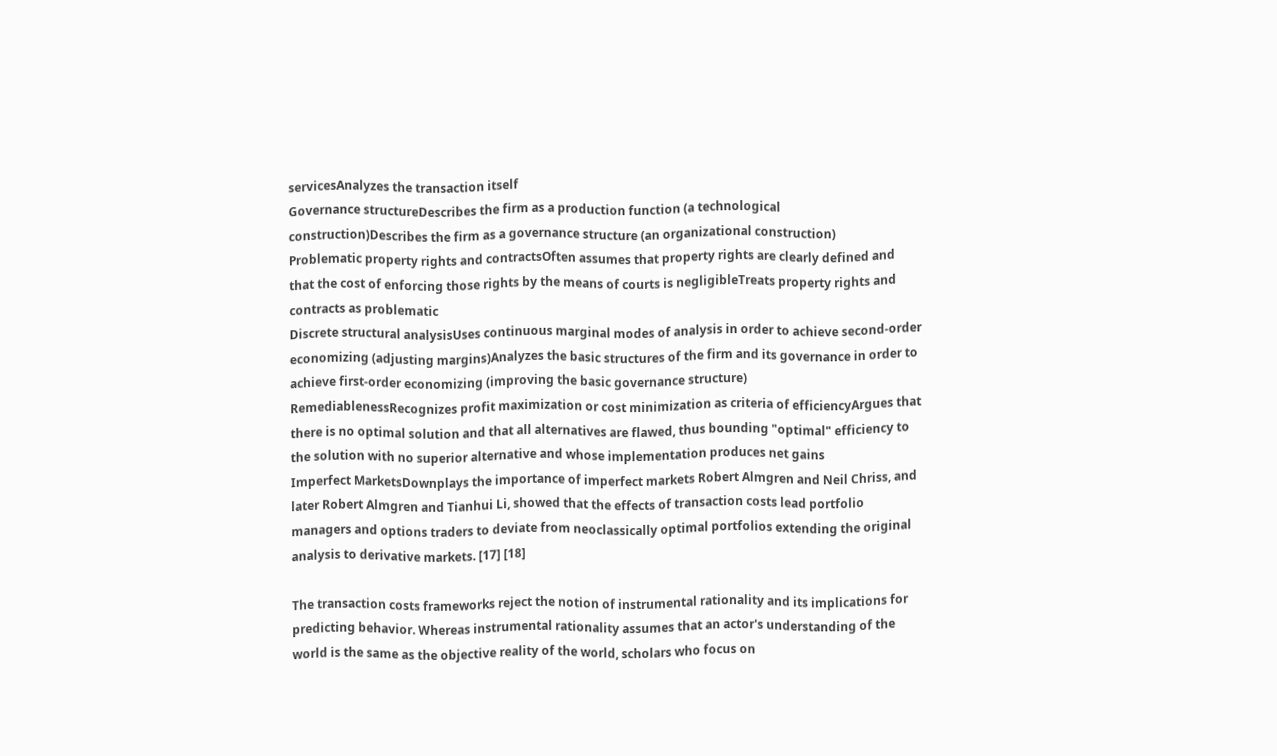servicesAnalyzes the transaction itself
Governance structureDescribes the firm as a production function (a technological construction)Describes the firm as a governance structure (an organizational construction)
Problematic property rights and contractsOften assumes that property rights are clearly defined and that the cost of enforcing those rights by the means of courts is negligibleTreats property rights and contracts as problematic
Discrete structural analysisUses continuous marginal modes of analysis in order to achieve second-order economizing (adjusting margins)Analyzes the basic structures of the firm and its governance in order to achieve first-order economizing (improving the basic governance structure)
RemediablenessRecognizes profit maximization or cost minimization as criteria of efficiencyArgues that there is no optimal solution and that all alternatives are flawed, thus bounding "optimal" efficiency to the solution with no superior alternative and whose implementation produces net gains
Imperfect MarketsDownplays the importance of imperfect markets Robert Almgren and Neil Chriss, and later Robert Almgren and Tianhui Li, showed that the effects of transaction costs lead portfolio managers and options traders to deviate from neoclassically optimal portfolios extending the original analysis to derivative markets. [17] [18]

The transaction costs frameworks reject the notion of instrumental rationality and its implications for predicting behavior. Whereas instrumental rationality assumes that an actor's understanding of the world is the same as the objective reality of the world, scholars who focus on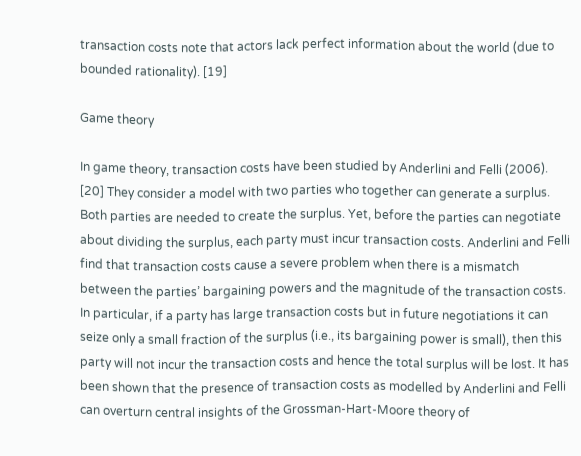transaction costs note that actors lack perfect information about the world (due to bounded rationality). [19]

Game theory

In game theory, transaction costs have been studied by Anderlini and Felli (2006). [20] They consider a model with two parties who together can generate a surplus. Both parties are needed to create the surplus. Yet, before the parties can negotiate about dividing the surplus, each party must incur transaction costs. Anderlini and Felli find that transaction costs cause a severe problem when there is a mismatch between the parties’ bargaining powers and the magnitude of the transaction costs. In particular, if a party has large transaction costs but in future negotiations it can seize only a small fraction of the surplus (i.e., its bargaining power is small), then this party will not incur the transaction costs and hence the total surplus will be lost. It has been shown that the presence of transaction costs as modelled by Anderlini and Felli can overturn central insights of the Grossman-Hart-Moore theory of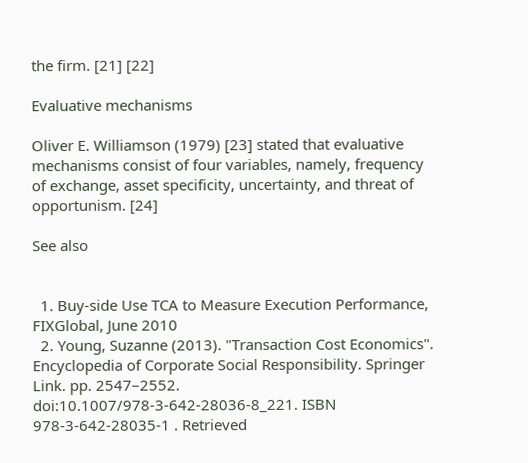the firm. [21] [22]

Evaluative mechanisms

Oliver E. Williamson (1979) [23] stated that evaluative mechanisms consist of four variables, namely, frequency of exchange, asset specificity, uncertainty, and threat of opportunism. [24]

See also


  1. Buy-side Use TCA to Measure Execution Performance, FIXGlobal, June 2010
  2. Young, Suzanne (2013). "Transaction Cost Economics". Encyclopedia of Corporate Social Responsibility. Springer Link. pp. 2547–2552. doi:10.1007/978-3-642-28036-8_221. ISBN   978-3-642-28035-1 . Retrieved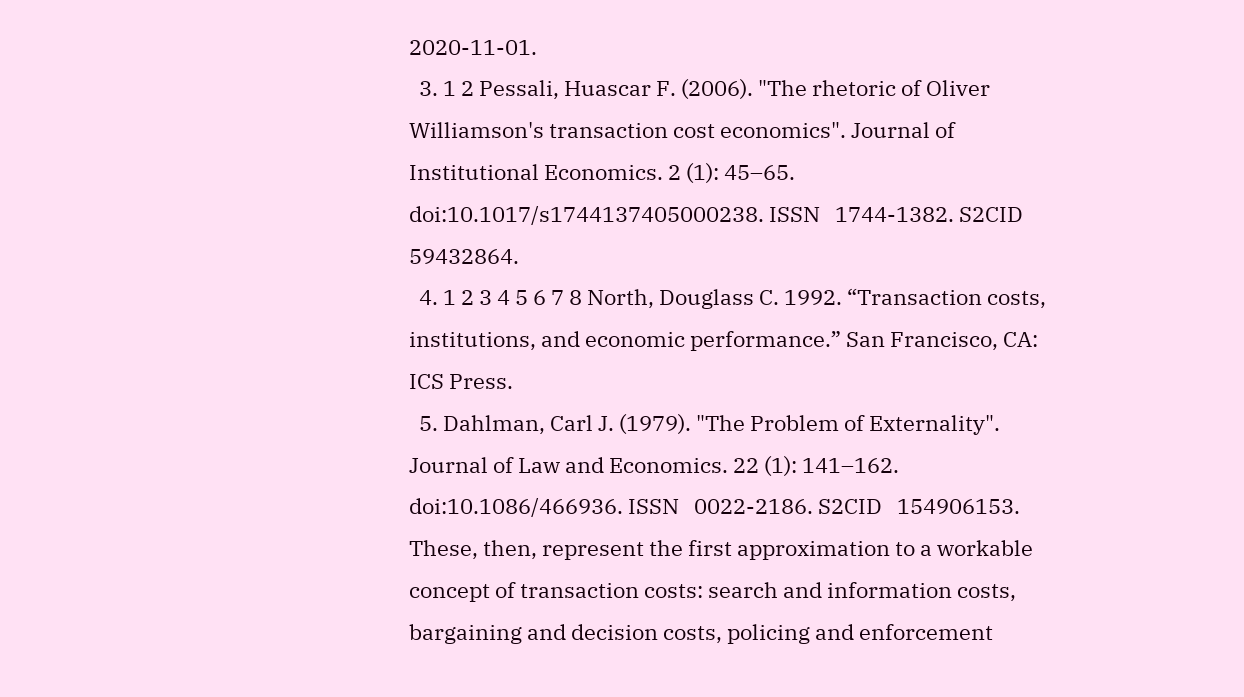2020-11-01.
  3. 1 2 Pessali, Huascar F. (2006). "The rhetoric of Oliver Williamson's transaction cost economics". Journal of Institutional Economics. 2 (1): 45–65. doi:10.1017/s1744137405000238. ISSN   1744-1382. S2CID   59432864.
  4. 1 2 3 4 5 6 7 8 North, Douglass C. 1992. “Transaction costs, institutions, and economic performance.” San Francisco, CA: ICS Press.
  5. Dahlman, Carl J. (1979). "The Problem of Externality". Journal of Law and Economics. 22 (1): 141–162. doi:10.1086/466936. ISSN   0022-2186. S2CID   154906153. These, then, represent the first approximation to a workable concept of transaction costs: search and information costs, bargaining and decision costs, policing and enforcement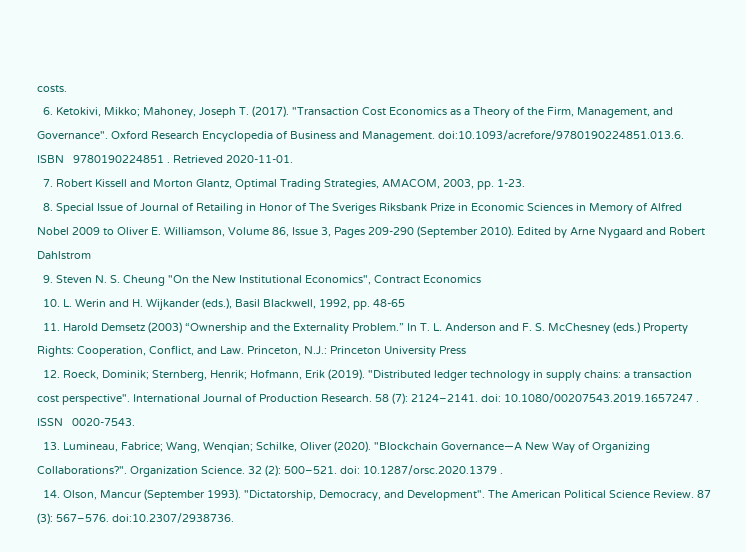costs.
  6. Ketokivi, Mikko; Mahoney, Joseph T. (2017). "Transaction Cost Economics as a Theory of the Firm, Management, and Governance". Oxford Research Encyclopedia of Business and Management. doi:10.1093/acrefore/9780190224851.013.6. ISBN   9780190224851 . Retrieved 2020-11-01.
  7. Robert Kissell and Morton Glantz, Optimal Trading Strategies, AMACOM, 2003, pp. 1-23.
  8. Special Issue of Journal of Retailing in Honor of The Sveriges Riksbank Prize in Economic Sciences in Memory of Alfred Nobel 2009 to Oliver E. Williamson, Volume 86, Issue 3, Pages 209-290 (September 2010). Edited by Arne Nygaard and Robert Dahlstrom
  9. Steven N. S. Cheung "On the New Institutional Economics", Contract Economics
  10. L. Werin and H. Wijkander (eds.), Basil Blackwell, 1992, pp. 48-65
  11. Harold Demsetz (2003) “Ownership and the Externality Problem.” In T. L. Anderson and F. S. McChesney (eds.) Property Rights: Cooperation, Conflict, and Law. Princeton, N.J.: Princeton University Press
  12. Roeck, Dominik; Sternberg, Henrik; Hofmann, Erik (2019). "Distributed ledger technology in supply chains: a transaction cost perspective". International Journal of Production Research. 58 (7): 2124–2141. doi: 10.1080/00207543.2019.1657247 . ISSN   0020-7543.
  13. Lumineau, Fabrice; Wang, Wenqian; Schilke, Oliver (2020). "Blockchain Governance—A New Way of Organizing Collaborations?". Organization Science. 32 (2): 500–521. doi: 10.1287/orsc.2020.1379 .
  14. Olson, Mancur (September 1993). "Dictatorship, Democracy, and Development". The American Political Science Review. 87 (3): 567–576. doi:10.2307/2938736.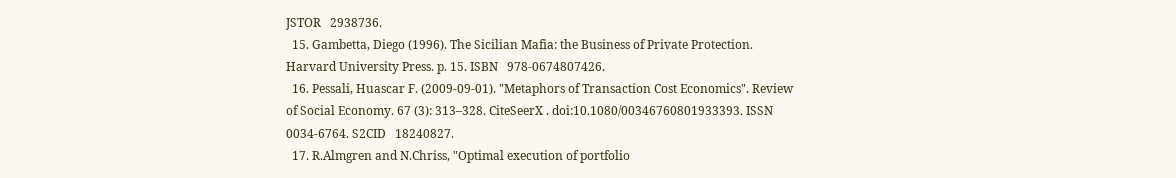JSTOR   2938736.
  15. Gambetta, Diego (1996). The Sicilian Mafia: the Business of Private Protection. Harvard University Press. p. 15. ISBN   978-0674807426.
  16. Pessali, Huascar F. (2009-09-01). "Metaphors of Transaction Cost Economics". Review of Social Economy. 67 (3): 313–328. CiteSeerX . doi:10.1080/00346760801933393. ISSN   0034-6764. S2CID   18240827.
  17. R.Almgren and N.Chriss, "Optimal execution of portfolio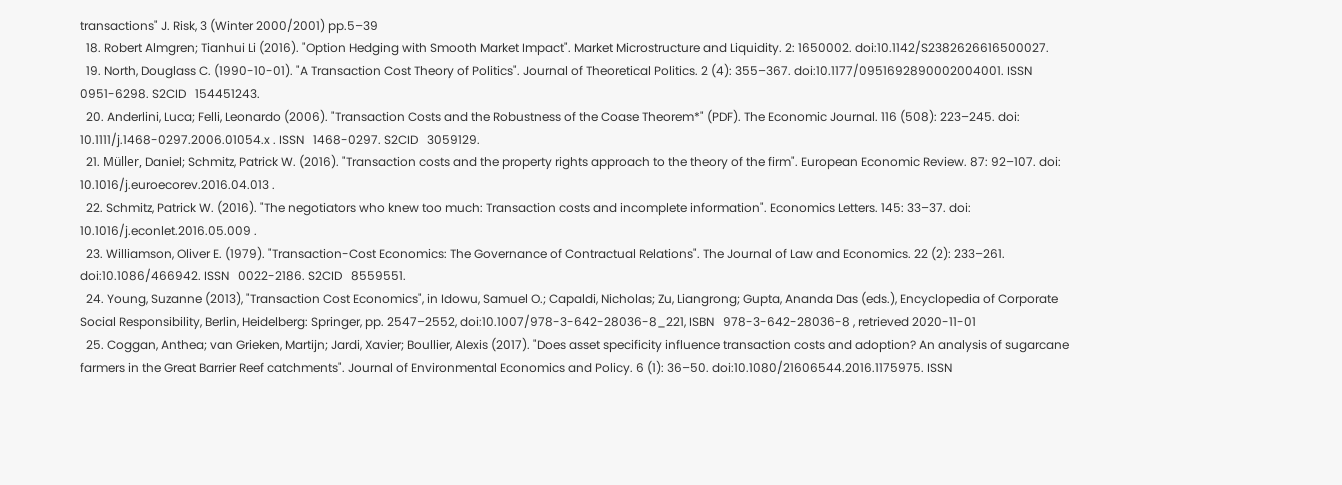transactions" J. Risk, 3 (Winter 2000/2001) pp.5–39
  18. Robert Almgren; Tianhui Li (2016). "Option Hedging with Smooth Market Impact". Market Microstructure and Liquidity. 2: 1650002. doi:10.1142/S2382626616500027.
  19. North, Douglass C. (1990-10-01). "A Transaction Cost Theory of Politics". Journal of Theoretical Politics. 2 (4): 355–367. doi:10.1177/0951692890002004001. ISSN   0951-6298. S2CID   154451243.
  20. Anderlini, Luca; Felli, Leonardo (2006). "Transaction Costs and the Robustness of the Coase Theorem*" (PDF). The Economic Journal. 116 (508): 223–245. doi: 10.1111/j.1468-0297.2006.01054.x . ISSN   1468-0297. S2CID   3059129.
  21. Müller, Daniel; Schmitz, Patrick W. (2016). "Transaction costs and the property rights approach to the theory of the firm". European Economic Review. 87: 92–107. doi: 10.1016/j.euroecorev.2016.04.013 .
  22. Schmitz, Patrick W. (2016). "The negotiators who knew too much: Transaction costs and incomplete information". Economics Letters. 145: 33–37. doi: 10.1016/j.econlet.2016.05.009 .
  23. Williamson, Oliver E. (1979). "Transaction-Cost Economics: The Governance of Contractual Relations". The Journal of Law and Economics. 22 (2): 233–261. doi:10.1086/466942. ISSN   0022-2186. S2CID   8559551.
  24. Young, Suzanne (2013), "Transaction Cost Economics", in Idowu, Samuel O.; Capaldi, Nicholas; Zu, Liangrong; Gupta, Ananda Das (eds.), Encyclopedia of Corporate Social Responsibility, Berlin, Heidelberg: Springer, pp. 2547–2552, doi:10.1007/978-3-642-28036-8_221, ISBN   978-3-642-28036-8 , retrieved 2020-11-01
  25. Coggan, Anthea; van Grieken, Martijn; Jardi, Xavier; Boullier, Alexis (2017). "Does asset specificity influence transaction costs and adoption? An analysis of sugarcane farmers in the Great Barrier Reef catchments". Journal of Environmental Economics and Policy. 6 (1): 36–50. doi:10.1080/21606544.2016.1175975. ISSN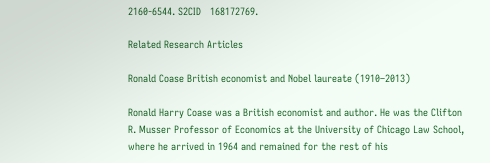2160-6544. S2CID   168172769.

Related Research Articles

Ronald Coase British economist and Nobel laureate (1910–2013)

Ronald Harry Coase was a British economist and author. He was the Clifton R. Musser Professor of Economics at the University of Chicago Law School, where he arrived in 1964 and remained for the rest of his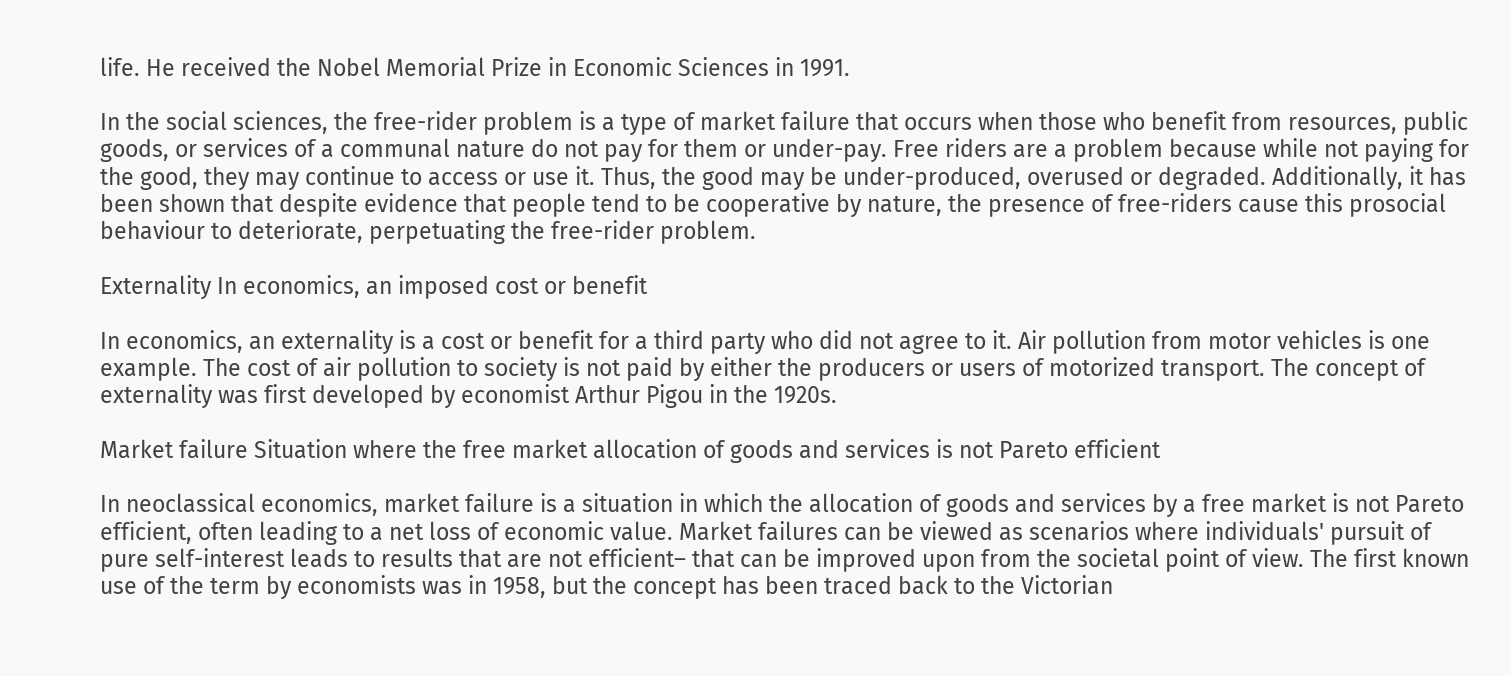life. He received the Nobel Memorial Prize in Economic Sciences in 1991.

In the social sciences, the free-rider problem is a type of market failure that occurs when those who benefit from resources, public goods, or services of a communal nature do not pay for them or under-pay. Free riders are a problem because while not paying for the good, they may continue to access or use it. Thus, the good may be under-produced, overused or degraded. Additionally, it has been shown that despite evidence that people tend to be cooperative by nature, the presence of free-riders cause this prosocial behaviour to deteriorate, perpetuating the free-rider problem.

Externality In economics, an imposed cost or benefit

In economics, an externality is a cost or benefit for a third party who did not agree to it. Air pollution from motor vehicles is one example. The cost of air pollution to society is not paid by either the producers or users of motorized transport. The concept of externality was first developed by economist Arthur Pigou in the 1920s.

Market failure Situation where the free market allocation of goods and services is not Pareto efficient

In neoclassical economics, market failure is a situation in which the allocation of goods and services by a free market is not Pareto efficient, often leading to a net loss of economic value. Market failures can be viewed as scenarios where individuals' pursuit of pure self-interest leads to results that are not efficient– that can be improved upon from the societal point of view. The first known use of the term by economists was in 1958, but the concept has been traced back to the Victorian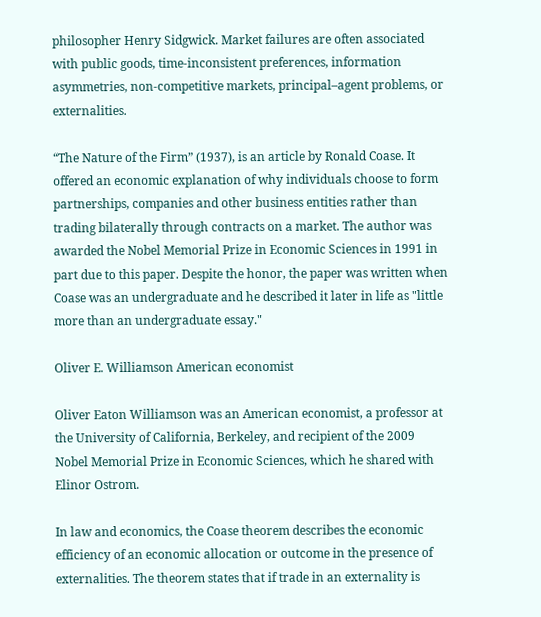philosopher Henry Sidgwick. Market failures are often associated with public goods, time-inconsistent preferences, information asymmetries, non-competitive markets, principal–agent problems, or externalities.

“The Nature of the Firm” (1937), is an article by Ronald Coase. It offered an economic explanation of why individuals choose to form partnerships, companies and other business entities rather than trading bilaterally through contracts on a market. The author was awarded the Nobel Memorial Prize in Economic Sciences in 1991 in part due to this paper. Despite the honor, the paper was written when Coase was an undergraduate and he described it later in life as "little more than an undergraduate essay."

Oliver E. Williamson American economist

Oliver Eaton Williamson was an American economist, a professor at the University of California, Berkeley, and recipient of the 2009 Nobel Memorial Prize in Economic Sciences, which he shared with Elinor Ostrom.

In law and economics, the Coase theorem describes the economic efficiency of an economic allocation or outcome in the presence of externalities. The theorem states that if trade in an externality is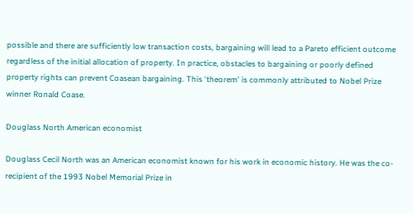possible and there are sufficiently low transaction costs, bargaining will lead to a Pareto efficient outcome regardless of the initial allocation of property. In practice, obstacles to bargaining or poorly defined property rights can prevent Coasean bargaining. This 'theorem' is commonly attributed to Nobel Prize winner Ronald Coase.

Douglass North American economist

Douglass Cecil North was an American economist known for his work in economic history. He was the co-recipient of the 1993 Nobel Memorial Prize in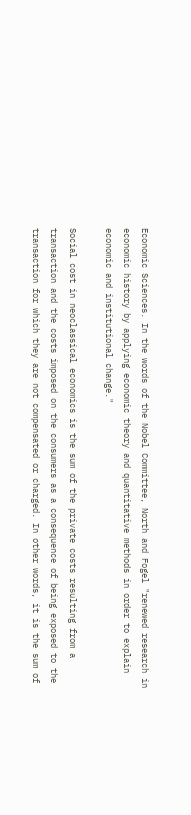Economic Sciences. In the words of the Nobel Committee, North and Fogel "renewed research in economic history by applying economic theory and quantitative methods in order to explain economic and institutional change."

Social cost in neoclassical economics is the sum of the private costs resulting from a transaction and the costs imposed on the consumers as a consequence of being exposed to the transaction for which they are not compensated or charged. In other words, it is the sum of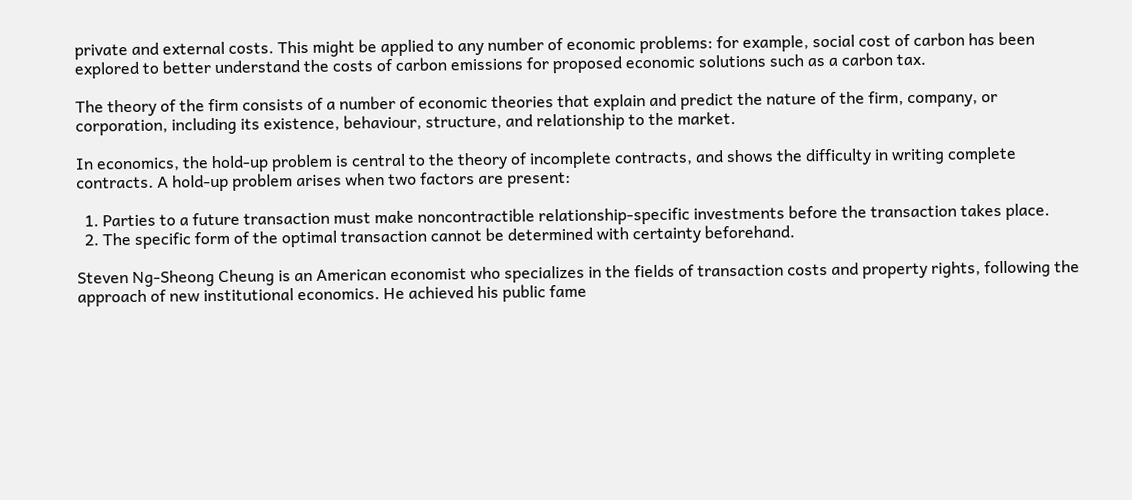private and external costs. This might be applied to any number of economic problems: for example, social cost of carbon has been explored to better understand the costs of carbon emissions for proposed economic solutions such as a carbon tax.

The theory of the firm consists of a number of economic theories that explain and predict the nature of the firm, company, or corporation, including its existence, behaviour, structure, and relationship to the market.

In economics, the hold-up problem is central to the theory of incomplete contracts, and shows the difficulty in writing complete contracts. A hold-up problem arises when two factors are present:

  1. Parties to a future transaction must make noncontractible relationship-specific investments before the transaction takes place.
  2. The specific form of the optimal transaction cannot be determined with certainty beforehand.

Steven Ng-Sheong Cheung is an American economist who specializes in the fields of transaction costs and property rights, following the approach of new institutional economics. He achieved his public fame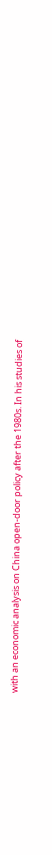with an economic analysis on China open-door policy after the 1980s. In his studies of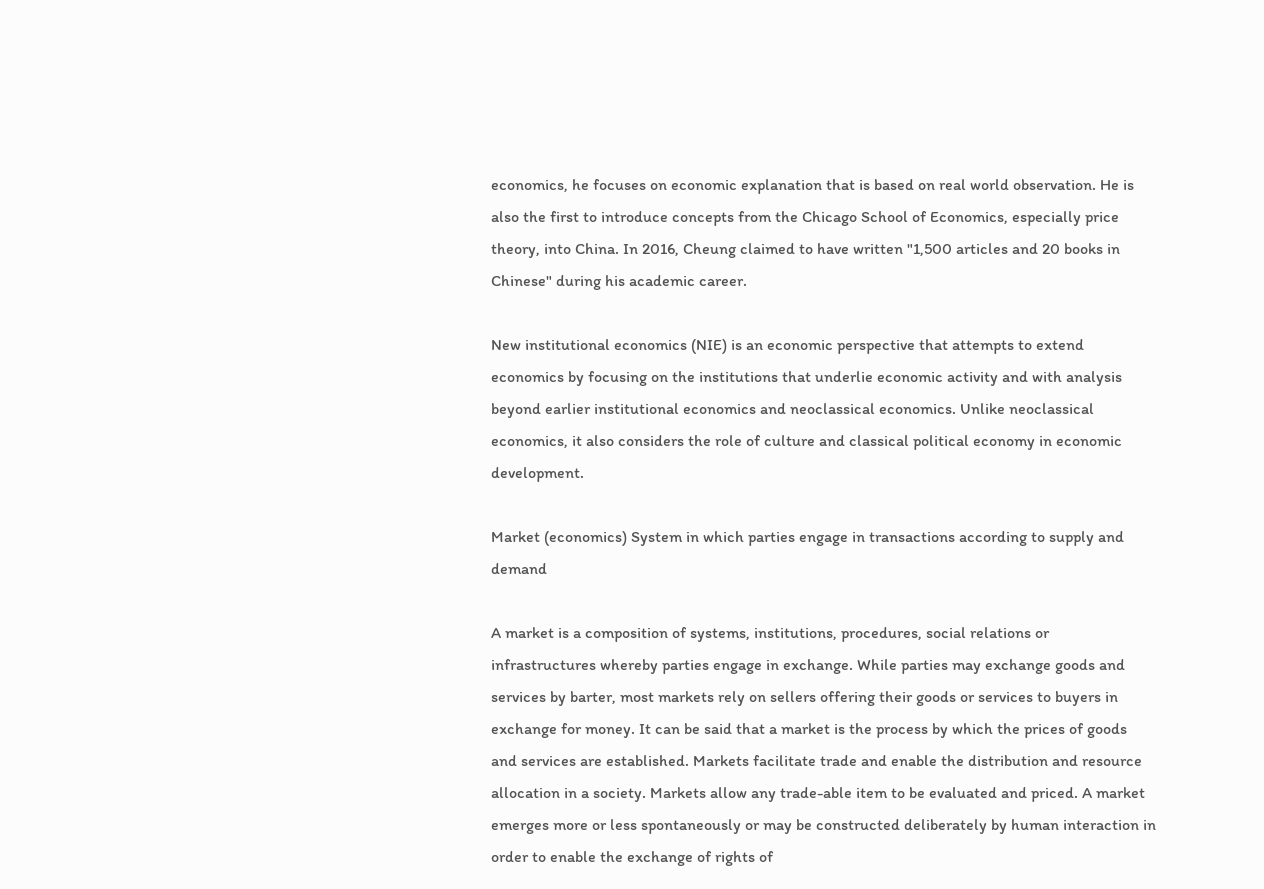economics, he focuses on economic explanation that is based on real world observation. He is also the first to introduce concepts from the Chicago School of Economics, especially price theory, into China. In 2016, Cheung claimed to have written "1,500 articles and 20 books in Chinese" during his academic career.

New institutional economics (NIE) is an economic perspective that attempts to extend economics by focusing on the institutions that underlie economic activity and with analysis beyond earlier institutional economics and neoclassical economics. Unlike neoclassical economics, it also considers the role of culture and classical political economy in economic development.

Market (economics) System in which parties engage in transactions according to supply and demand

A market is a composition of systems, institutions, procedures, social relations or infrastructures whereby parties engage in exchange. While parties may exchange goods and services by barter, most markets rely on sellers offering their goods or services to buyers in exchange for money. It can be said that a market is the process by which the prices of goods and services are established. Markets facilitate trade and enable the distribution and resource allocation in a society. Markets allow any trade-able item to be evaluated and priced. A market emerges more or less spontaneously or may be constructed deliberately by human interaction in order to enable the exchange of rights of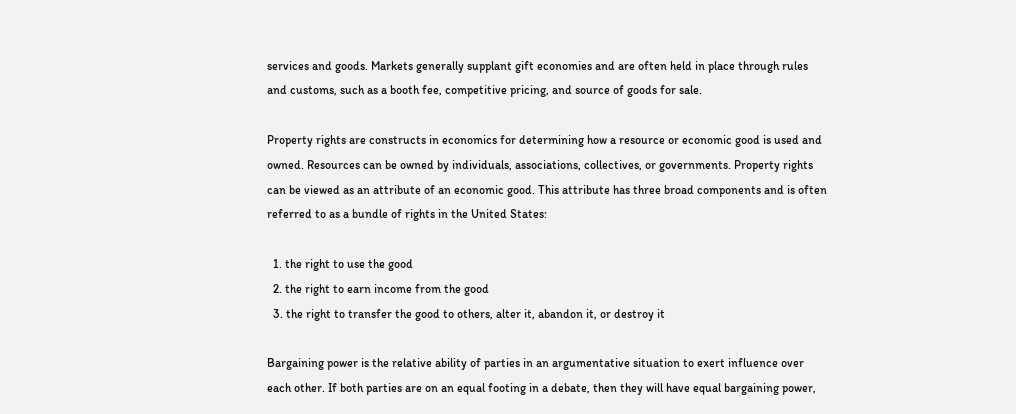services and goods. Markets generally supplant gift economies and are often held in place through rules and customs, such as a booth fee, competitive pricing, and source of goods for sale.

Property rights are constructs in economics for determining how a resource or economic good is used and owned. Resources can be owned by individuals, associations, collectives, or governments. Property rights can be viewed as an attribute of an economic good. This attribute has three broad components and is often referred to as a bundle of rights in the United States:

  1. the right to use the good
  2. the right to earn income from the good
  3. the right to transfer the good to others, alter it, abandon it, or destroy it

Bargaining power is the relative ability of parties in an argumentative situation to exert influence over each other. If both parties are on an equal footing in a debate, then they will have equal bargaining power,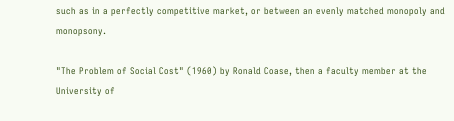such as in a perfectly competitive market, or between an evenly matched monopoly and monopsony.

"The Problem of Social Cost" (1960) by Ronald Coase, then a faculty member at the University of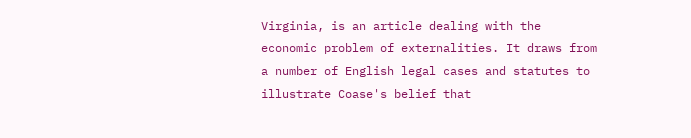Virginia, is an article dealing with the economic problem of externalities. It draws from a number of English legal cases and statutes to illustrate Coase's belief that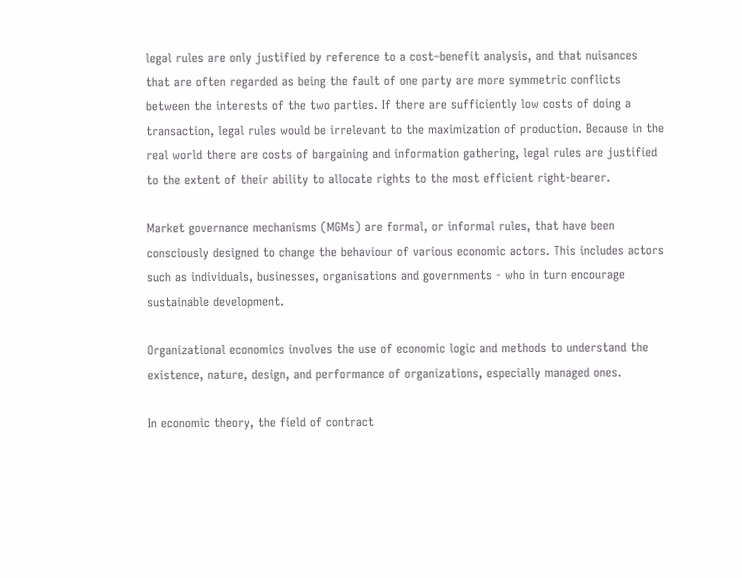legal rules are only justified by reference to a cost–benefit analysis, and that nuisances that are often regarded as being the fault of one party are more symmetric conflicts between the interests of the two parties. If there are sufficiently low costs of doing a transaction, legal rules would be irrelevant to the maximization of production. Because in the real world there are costs of bargaining and information gathering, legal rules are justified to the extent of their ability to allocate rights to the most efficient right-bearer.

Market governance mechanisms (MGMs) are formal, or informal rules, that have been consciously designed to change the behaviour of various economic actors. This includes actors such as individuals, businesses, organisations and governments - who in turn encourage sustainable development.

Organizational economics involves the use of economic logic and methods to understand the existence, nature, design, and performance of organizations, especially managed ones.

In economic theory, the field of contract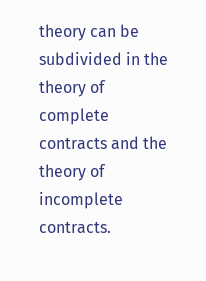theory can be subdivided in the theory of complete contracts and the theory of incomplete contracts.